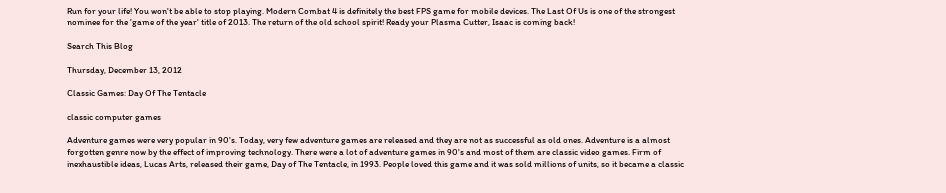Run for your life! You won't be able to stop playing. Modern Combat 4 is definitely the best FPS game for mobile devices. The Last Of Us is one of the strongest nominee for the 'game of the year' title of 2013. The return of the old school spirit! Ready your Plasma Cutter, Isaac is coming back!

Search This Blog

Thursday, December 13, 2012

Classic Games: Day Of The Tentacle

classic computer games

Adventure games were very popular in 90's. Today, very few adventure games are released and they are not as successful as old ones. Adventure is a almost forgotten genre now by the effect of improving technology. There were a lot of adventure games in 90's and most of them are classic video games. Firm of inexhaustible ideas, Lucas Arts, released their game, Day of The Tentacle, in 1993. People loved this game and it was sold millions of units, so it became a classic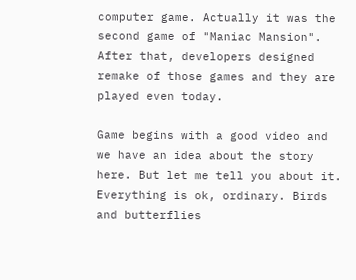computer game. Actually it was the second game of "Maniac Mansion". After that, developers designed remake of those games and they are played even today.

Game begins with a good video and we have an idea about the story here. But let me tell you about it. Everything is ok, ordinary. Birds and butterflies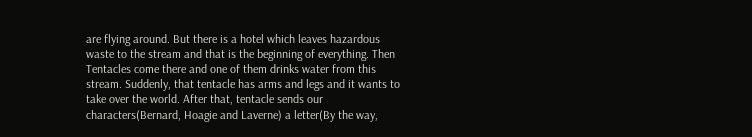are flying around. But there is a hotel which leaves hazardous waste to the stream and that is the beginning of everything. Then Tentacles come there and one of them drinks water from this stream. Suddenly, that tentacle has arms and legs and it wants to take over the world. After that, tentacle sends our characters(Bernard, Hoagie and Laverne) a letter(By the way,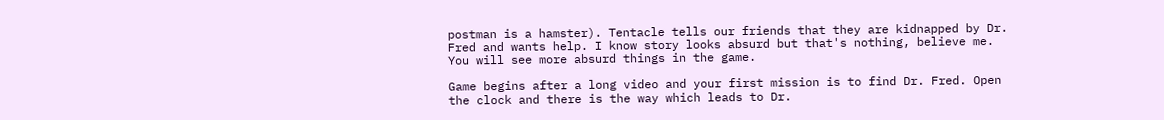postman is a hamster). Tentacle tells our friends that they are kidnapped by Dr. Fred and wants help. I know story looks absurd but that's nothing, believe me. You will see more absurd things in the game.

Game begins after a long video and your first mission is to find Dr. Fred. Open the clock and there is the way which leads to Dr.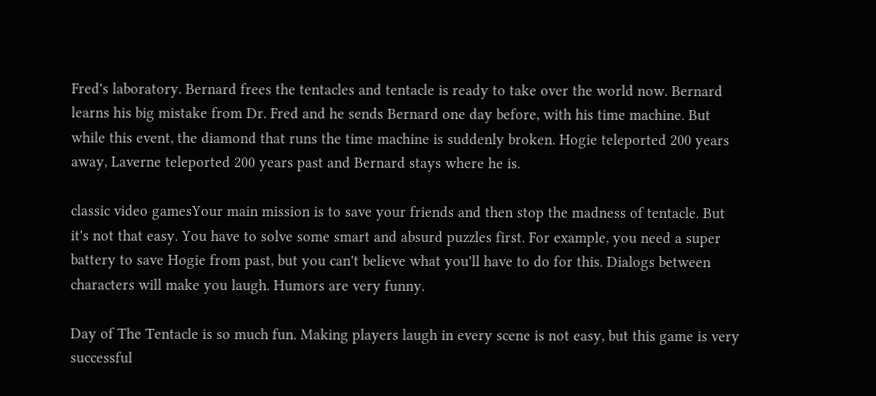Fred's laboratory. Bernard frees the tentacles and tentacle is ready to take over the world now. Bernard learns his big mistake from Dr. Fred and he sends Bernard one day before, with his time machine. But while this event, the diamond that runs the time machine is suddenly broken. Hogie teleported 200 years away, Laverne teleported 200 years past and Bernard stays where he is.

classic video gamesYour main mission is to save your friends and then stop the madness of tentacle. But it's not that easy. You have to solve some smart and absurd puzzles first. For example, you need a super battery to save Hogie from past, but you can't believe what you'll have to do for this. Dialogs between characters will make you laugh. Humors are very funny.

Day of The Tentacle is so much fun. Making players laugh in every scene is not easy, but this game is very successful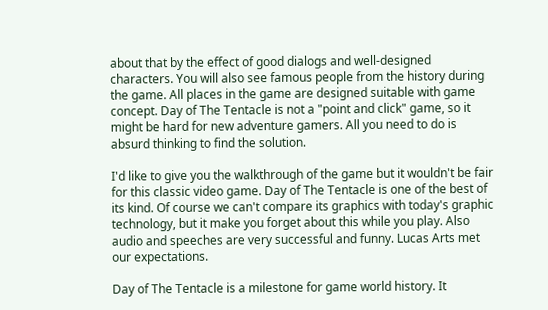about that by the effect of good dialogs and well-designed characters. You will also see famous people from the history during the game. All places in the game are designed suitable with game concept. Day of The Tentacle is not a "point and click" game, so it might be hard for new adventure gamers. All you need to do is absurd thinking to find the solution.

I'd like to give you the walkthrough of the game but it wouldn't be fair for this classic video game. Day of The Tentacle is one of the best of its kind. Of course we can't compare its graphics with today's graphic technology, but it make you forget about this while you play. Also audio and speeches are very successful and funny. Lucas Arts met our expectations.

Day of The Tentacle is a milestone for game world history. It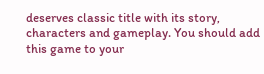deserves classic title with its story, characters and gameplay. You should add this game to your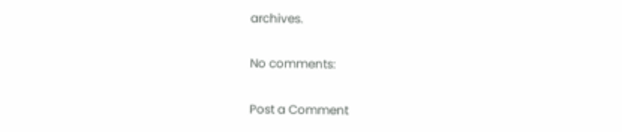archives.

No comments:

Post a Comment